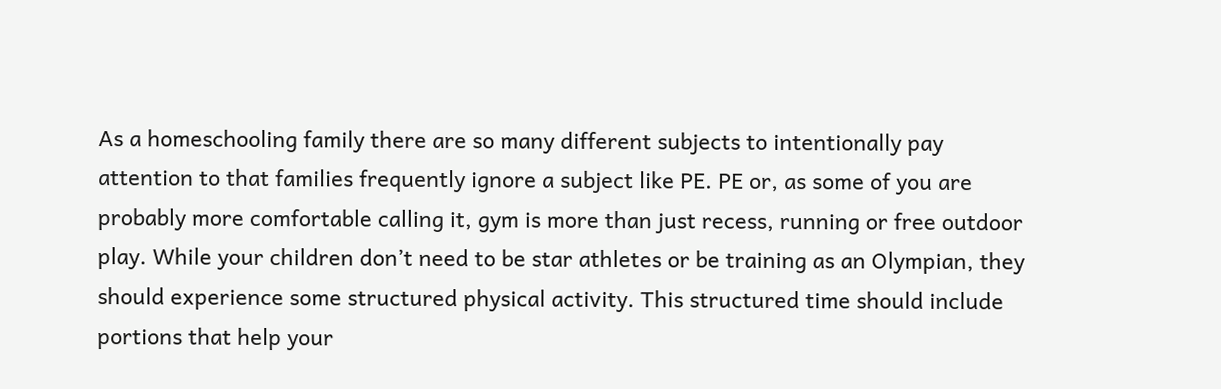As a homeschooling family there are so many different subjects to intentionally pay attention to that families frequently ignore a subject like PE. PE or, as some of you are probably more comfortable calling it, gym is more than just recess, running or free outdoor play. While your children don’t need to be star athletes or be training as an Olympian, they should experience some structured physical activity. This structured time should include portions that help your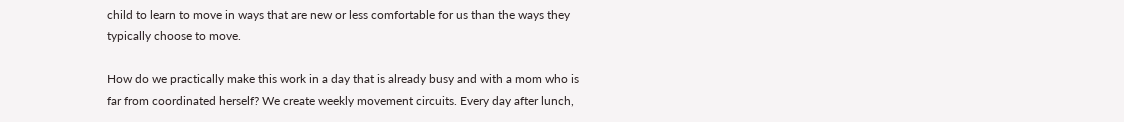child to learn to move in ways that are new or less comfortable for us than the ways they typically choose to move.

How do we practically make this work in a day that is already busy and with a mom who is far from coordinated herself? We create weekly movement circuits. Every day after lunch,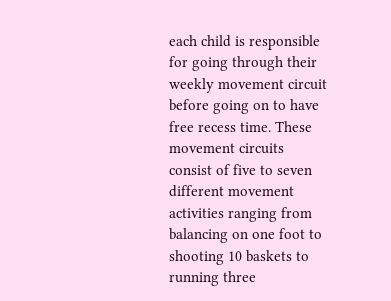each child is responsible for going through their weekly movement circuit before going on to have free recess time. These movement circuits consist of five to seven different movement activities ranging from balancing on one foot to shooting 10 baskets to running three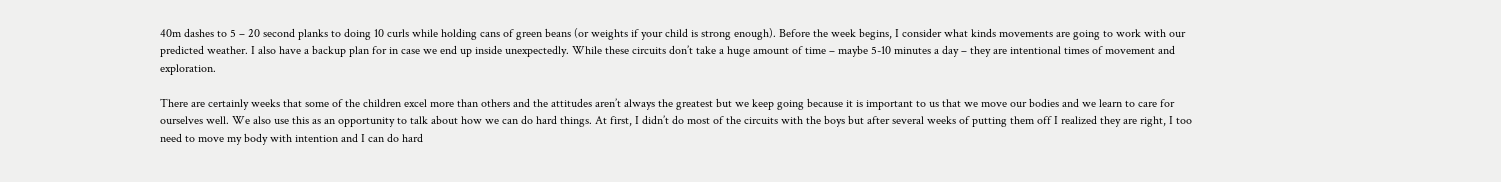40m dashes to 5 – 20 second planks to doing 10 curls while holding cans of green beans (or weights if your child is strong enough). Before the week begins, I consider what kinds movements are going to work with our predicted weather. I also have a backup plan for in case we end up inside unexpectedly. While these circuits don’t take a huge amount of time – maybe 5-10 minutes a day – they are intentional times of movement and exploration.

There are certainly weeks that some of the children excel more than others and the attitudes aren’t always the greatest but we keep going because it is important to us that we move our bodies and we learn to care for ourselves well. We also use this as an opportunity to talk about how we can do hard things. At first, I didn’t do most of the circuits with the boys but after several weeks of putting them off I realized they are right, I too need to move my body with intention and I can do hard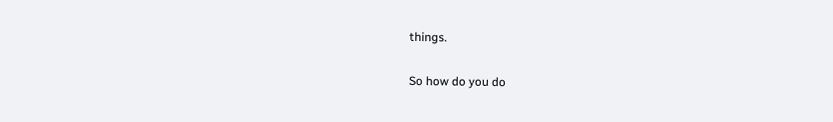things.

So how do you do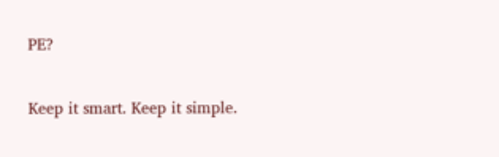PE?

Keep it smart. Keep it simple.